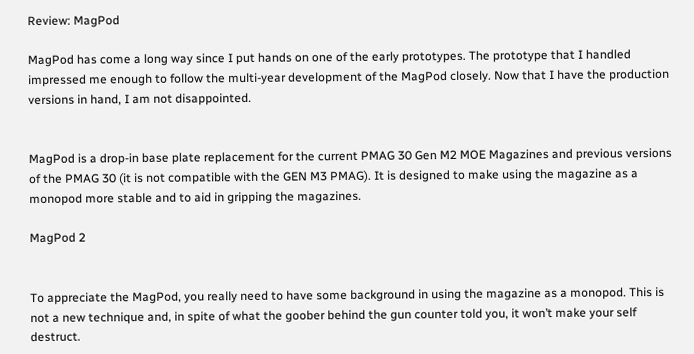Review: MagPod

MagPod has come a long way since I put hands on one of the early prototypes. The prototype that I handled impressed me enough to follow the multi-year development of the MagPod closely. Now that I have the production versions in hand, I am not disappointed.


MagPod is a drop-in base plate replacement for the current PMAG 30 Gen M2 MOE Magazines and previous versions of the PMAG 30 (it is not compatible with the GEN M3 PMAG). It is designed to make using the magazine as a monopod more stable and to aid in gripping the magazines.

MagPod 2


To appreciate the MagPod, you really need to have some background in using the magazine as a monopod. This is not a new technique and, in spite of what the goober behind the gun counter told you, it won’t make your self destruct.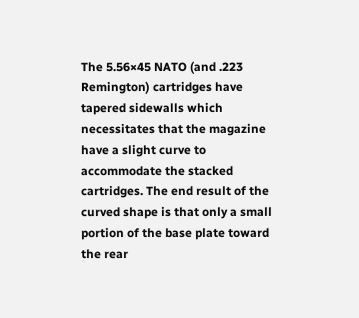The 5.56×45 NATO (and .223 Remington) cartridges have tapered sidewalls which necessitates that the magazine have a slight curve to accommodate the stacked cartridges. The end result of the curved shape is that only a small portion of the base plate toward the rear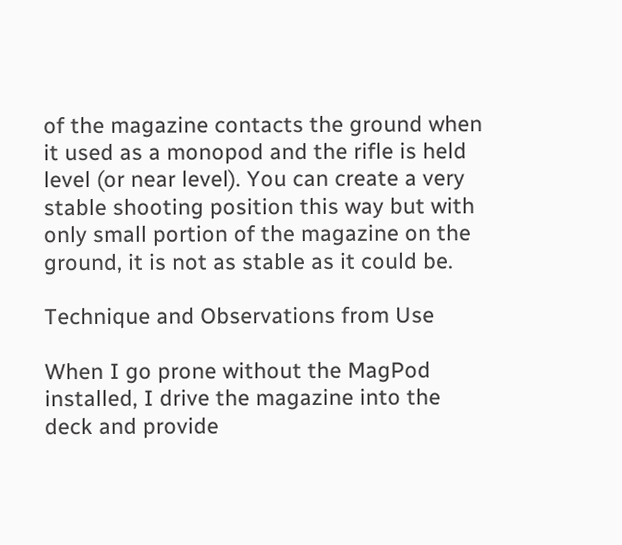of the magazine contacts the ground when it used as a monopod and the rifle is held level (or near level). You can create a very stable shooting position this way but with only small portion of the magazine on the ground, it is not as stable as it could be.

Technique and Observations from Use

When I go prone without the MagPod installed, I drive the magazine into the deck and provide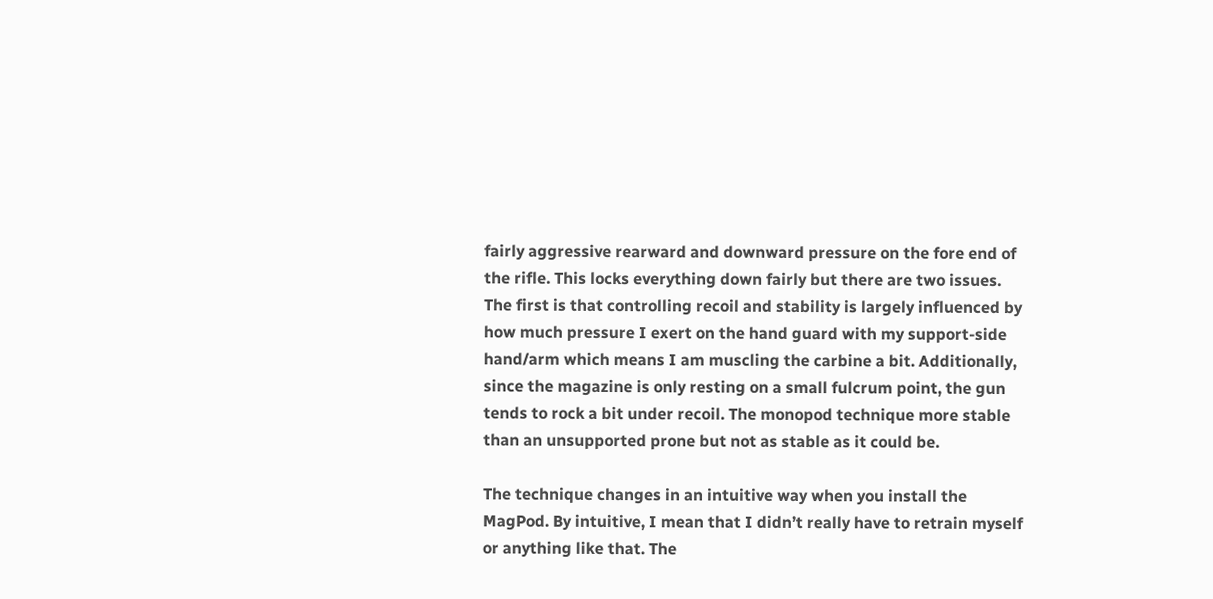fairly aggressive rearward and downward pressure on the fore end of the rifle. This locks everything down fairly but there are two issues. The first is that controlling recoil and stability is largely influenced by how much pressure I exert on the hand guard with my support-side hand/arm which means I am muscling the carbine a bit. Additionally, since the magazine is only resting on a small fulcrum point, the gun tends to rock a bit under recoil. The monopod technique more stable than an unsupported prone but not as stable as it could be.

The technique changes in an intuitive way when you install the MagPod. By intuitive, I mean that I didn’t really have to retrain myself or anything like that. The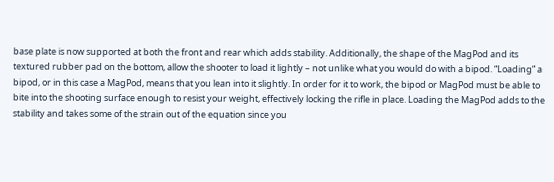base plate is now supported at both the front and rear which adds stability. Additionally, the shape of the MagPod and its textured rubber pad on the bottom, allow the shooter to load it lightly – not unlike what you would do with a bipod. “Loading” a bipod, or in this case a MagPod, means that you lean into it slightly. In order for it to work, the bipod or MagPod must be able to bite into the shooting surface enough to resist your weight, effectively locking the rifle in place. Loading the MagPod adds to the stability and takes some of the strain out of the equation since you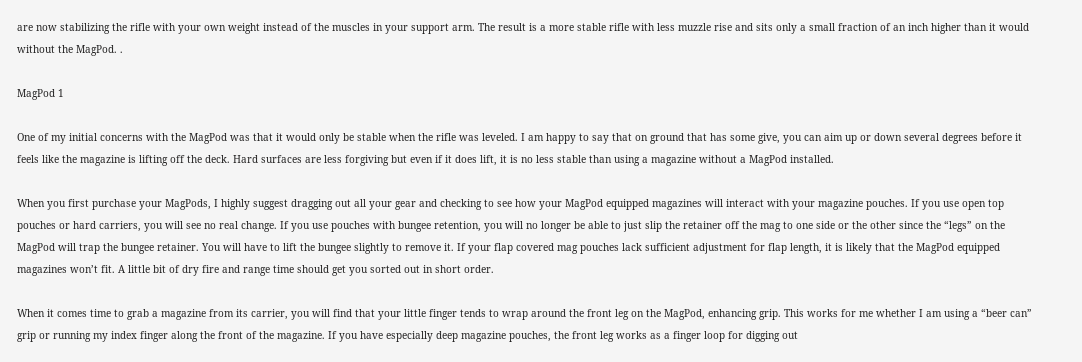are now stabilizing the rifle with your own weight instead of the muscles in your support arm. The result is a more stable rifle with less muzzle rise and sits only a small fraction of an inch higher than it would without the MagPod. .

MagPod 1

One of my initial concerns with the MagPod was that it would only be stable when the rifle was leveled. I am happy to say that on ground that has some give, you can aim up or down several degrees before it feels like the magazine is lifting off the deck. Hard surfaces are less forgiving but even if it does lift, it is no less stable than using a magazine without a MagPod installed.

When you first purchase your MagPods, I highly suggest dragging out all your gear and checking to see how your MagPod equipped magazines will interact with your magazine pouches. If you use open top pouches or hard carriers, you will see no real change. If you use pouches with bungee retention, you will no longer be able to just slip the retainer off the mag to one side or the other since the “legs” on the MagPod will trap the bungee retainer. You will have to lift the bungee slightly to remove it. If your flap covered mag pouches lack sufficient adjustment for flap length, it is likely that the MagPod equipped magazines won’t fit. A little bit of dry fire and range time should get you sorted out in short order.

When it comes time to grab a magazine from its carrier, you will find that your little finger tends to wrap around the front leg on the MagPod, enhancing grip. This works for me whether I am using a “beer can” grip or running my index finger along the front of the magazine. If you have especially deep magazine pouches, the front leg works as a finger loop for digging out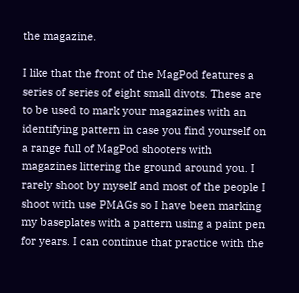the magazine.

I like that the front of the MagPod features a series of series of eight small divots. These are to be used to mark your magazines with an identifying pattern in case you find yourself on a range full of MagPod shooters with magazines littering the ground around you. I rarely shoot by myself and most of the people I shoot with use PMAGs so I have been marking my baseplates with a pattern using a paint pen for years. I can continue that practice with the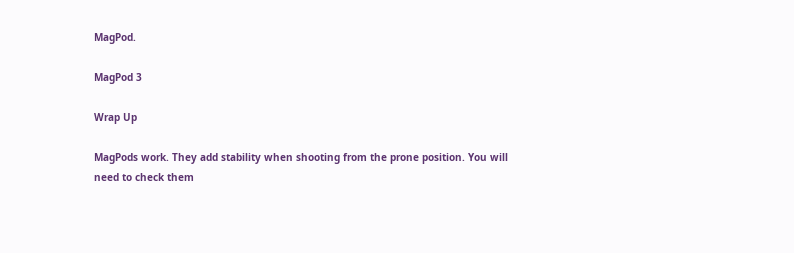MagPod.

MagPod 3

Wrap Up

MagPods work. They add stability when shooting from the prone position. You will need to check them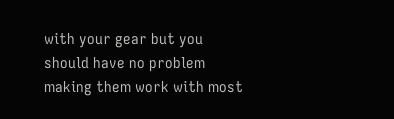with your gear but you should have no problem making them work with most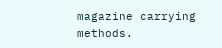magazine carrying methods.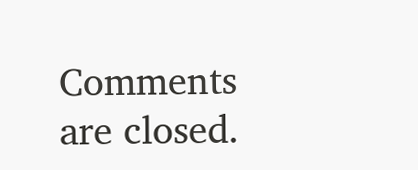Comments are closed.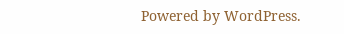Powered by WordPress.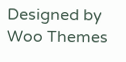Designed by Woo Themes